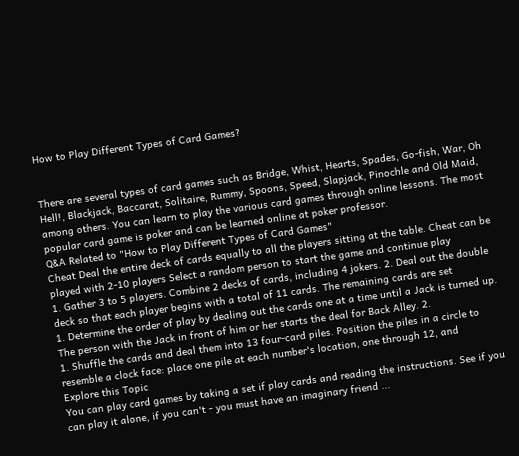How to Play Different Types of Card Games?


There are several types of card games such as Bridge, Whist, Hearts, Spades, Go-fish, War, Oh Hell!, Blackjack, Baccarat, Solitaire, Rummy, Spoons, Speed, Slapjack, Pinochle and Old Maid, among others. You can learn to play the various card games through online lessons. The most popular card game is poker and can be learned online at poker professor.
Q&A Related to "How to Play Different Types of Card Games"
Cheat Deal the entire deck of cards equally to all the players sitting at the table. Cheat can be played with 2-10 players Select a random person to start the game and continue play
1. Gather 3 to 5 players. Combine 2 decks of cards, including 4 jokers. 2. Deal out the double deck so that each player begins with a total of 11 cards. The remaining cards are set
1. Determine the order of play by dealing out the cards one at a time until a Jack is turned up. The person with the Jack in front of him or her starts the deal for Back Alley. 2.
1. Shuffle the cards and deal them into 13 four-card piles. Position the piles in a circle to resemble a clock face: place one pile at each number's location, one through 12, and
Explore this Topic
You can play card games by taking a set if play cards and reading the instructions. See if you can play it alone, if you can't - you must have an imaginary friend ...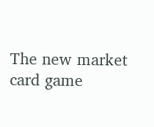The new market card game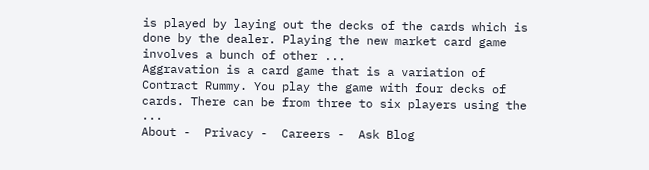is played by laying out the decks of the cards which is done by the dealer. Playing the new market card game involves a bunch of other ...
Aggravation is a card game that is a variation of Contract Rummy. You play the game with four decks of cards. There can be from three to six players using the ...
About -  Privacy -  Careers -  Ask Blog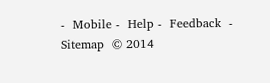-  Mobile -  Help -  Feedback  -  Sitemap  © 2014